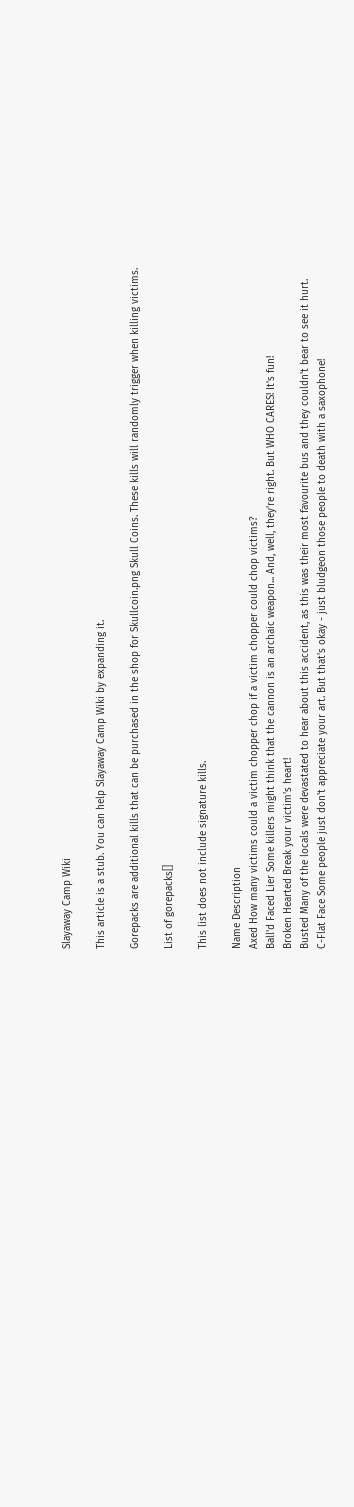Slayaway Camp Wiki

This article is a stub. You can help Slayaway Camp Wiki by expanding it.

Gorepacks are additional kills that can be purchased in the shop for Skullcoin.png Skull Coins. These kills will randomly trigger when killing victims.

List of gorepacks[]

This list does not include signature kills.

Name Description
Axed How many victims could a victim chopper chop if a victim chopper could chop victims?
Ball'd Faced Lier Some killers might think that the cannon is an archaic weapon... And, well, they're right. But WHO CARES! It's fun!
Broken Hearted Break your victim's heart!
Busted Many of the locals were devastated to hear about this accident, as this was their most favourite bus and they couldn't bear to see it hurt.
C-Flat Face Some people just don't appreciate your art. But that's okay - just bludgeon those people to death with a saxophone!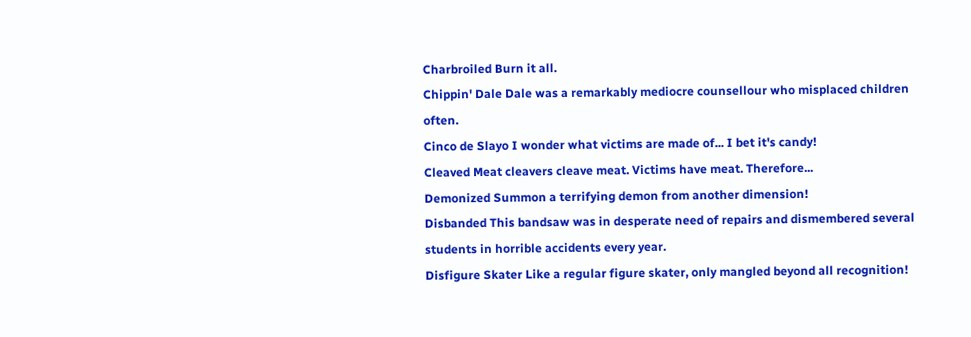Charbroiled Burn it all.
Chippin' Dale Dale was a remarkably mediocre counsellour who misplaced children often.
Cinco de Slayo I wonder what victims are made of... I bet it's candy!
Cleaved Meat cleavers cleave meat. Victims have meat. Therefore...
Demonized Summon a terrifying demon from another dimension!
Disbanded This bandsaw was in desperate need of repairs and dismembered several students in horrible accidents every year.
Disfigure Skater Like a regular figure skater, only mangled beyond all recognition!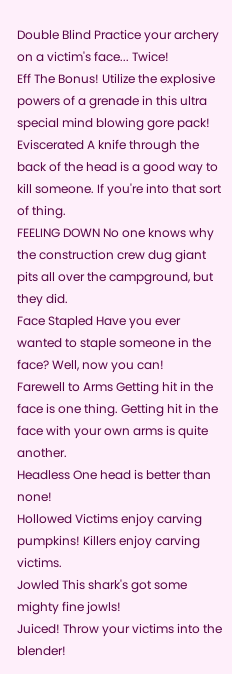Double Blind Practice your archery on a victim's face... Twice!
Eff The Bonus! Utilize the explosive powers of a grenade in this ultra special mind blowing gore pack!
Eviscerated A knife through the back of the head is a good way to kill someone. If you're into that sort of thing.
FEELING DOWN No one knows why the construction crew dug giant pits all over the campground, but they did.
Face Stapled Have you ever wanted to staple someone in the face? Well, now you can!
Farewell to Arms Getting hit in the face is one thing. Getting hit in the face with your own arms is quite another.
Headless One head is better than none!
Hollowed Victims enjoy carving pumpkins! Killers enjoy carving victims.
Jowled This shark's got some mighty fine jowls!
Juiced! Throw your victims into the blender!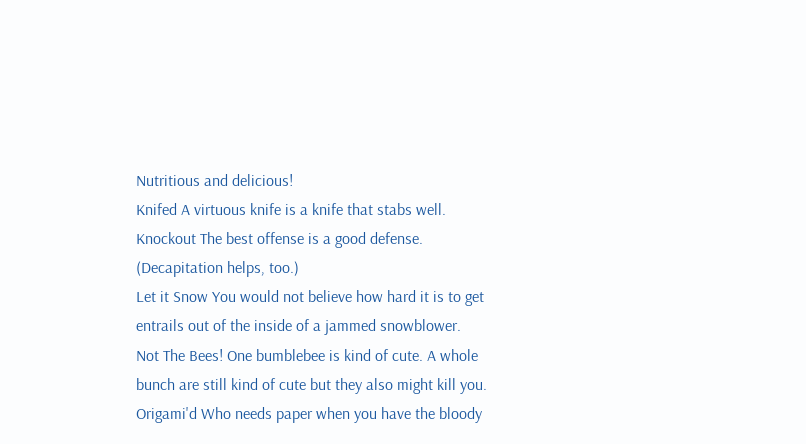Nutritious and delicious!
Knifed A virtuous knife is a knife that stabs well.
Knockout The best offense is a good defense. (Decapitation helps, too.)
Let it Snow You would not believe how hard it is to get entrails out of the inside of a jammed snowblower.
Not The Bees! One bumblebee is kind of cute. A whole bunch are still kind of cute but they also might kill you.
Origami'd Who needs paper when you have the bloody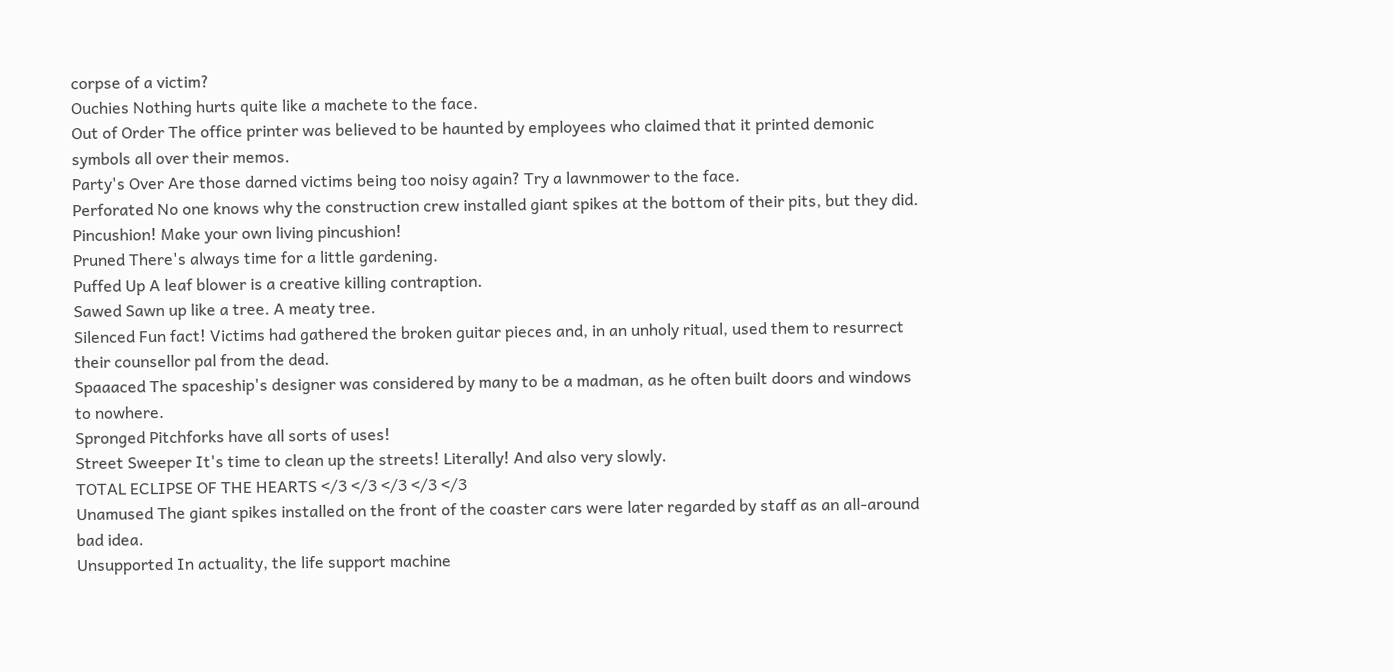corpse of a victim?
Ouchies Nothing hurts quite like a machete to the face.
Out of Order The office printer was believed to be haunted by employees who claimed that it printed demonic symbols all over their memos.
Party's Over Are those darned victims being too noisy again? Try a lawnmower to the face.
Perforated No one knows why the construction crew installed giant spikes at the bottom of their pits, but they did.
Pincushion! Make your own living pincushion!
Pruned There's always time for a little gardening.
Puffed Up A leaf blower is a creative killing contraption.
Sawed Sawn up like a tree. A meaty tree.
Silenced Fun fact! Victims had gathered the broken guitar pieces and, in an unholy ritual, used them to resurrect their counsellor pal from the dead.
Spaaaced The spaceship's designer was considered by many to be a madman, as he often built doors and windows to nowhere.
Spronged Pitchforks have all sorts of uses!
Street Sweeper It's time to clean up the streets! Literally! And also very slowly.
TOTAL ECLIPSE OF THE HEARTS </3 </3 </3 </3 </3
Unamused The giant spikes installed on the front of the coaster cars were later regarded by staff as an all-around bad idea.
Unsupported In actuality, the life support machine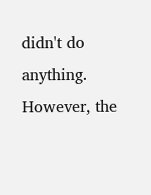didn't do anything. However, the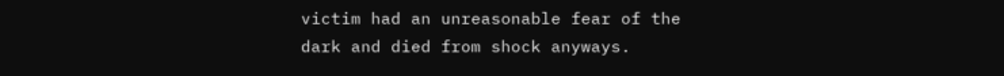victim had an unreasonable fear of the dark and died from shock anyways.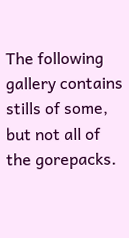The following gallery contains stills of some, but not all of the gorepacks.